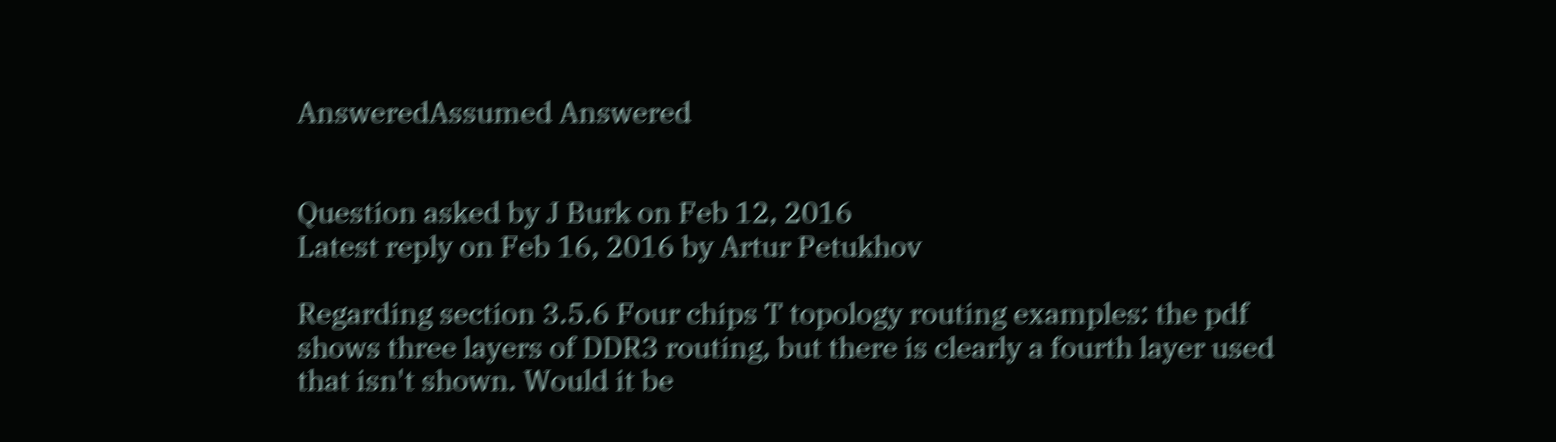AnsweredAssumed Answered


Question asked by J Burk on Feb 12, 2016
Latest reply on Feb 16, 2016 by Artur Petukhov

Regarding section 3.5.6 Four chips T topology routing examples: the pdf shows three layers of DDR3 routing, but there is clearly a fourth layer used that isn't shown. Would it be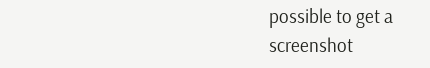possible to get a screenshot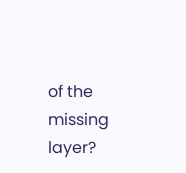of the missing layer?